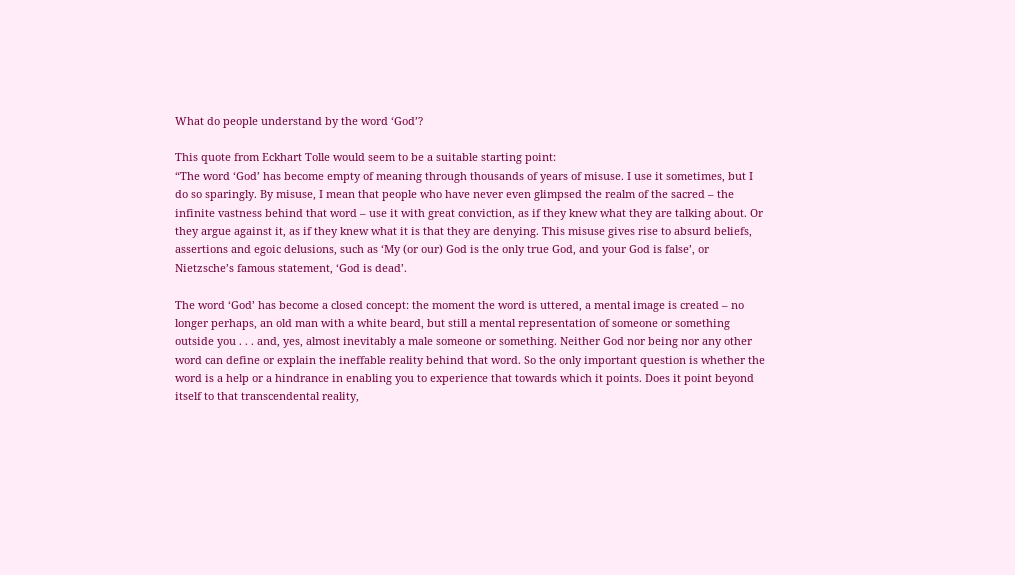What do people understand by the word ‘God’?

This quote from Eckhart Tolle would seem to be a suitable starting point:
“The word ‘God’ has become empty of meaning through thousands of years of misuse. I use it sometimes, but I do so sparingly. By misuse, I mean that people who have never even glimpsed the realm of the sacred – the infinite vastness behind that word – use it with great conviction, as if they knew what they are talking about. Or they argue against it, as if they knew what it is that they are denying. This misuse gives rise to absurd beliefs, assertions and egoic delusions, such as ‘My (or our) God is the only true God, and your God is false’, or Nietzsche’s famous statement, ‘God is dead’.

The word ‘God’ has become a closed concept: the moment the word is uttered, a mental image is created – no longer perhaps, an old man with a white beard, but still a mental representation of someone or something outside you . . . and, yes, almost inevitably a male someone or something. Neither God nor being nor any other word can define or explain the ineffable reality behind that word. So the only important question is whether the word is a help or a hindrance in enabling you to experience that towards which it points. Does it point beyond itself to that transcendental reality,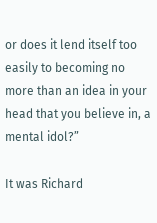or does it lend itself too easily to becoming no more than an idea in your head that you believe in, a mental idol?”

It was Richard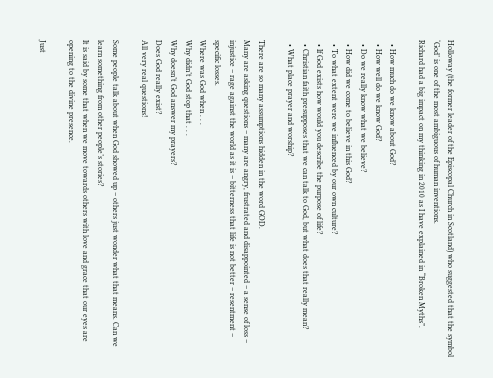Holloway (the former leader of the Episcopal Church in Scotland) who suggested that the symbol ‘God’ is one of the most ambiguous of human inventions.
Richard had a big impact on my thinking in 2010 as I have explained in “Broken Myths”.

  • How much do we know about God?
  • How well do we know God?
  • Do we really know what we believe?
  • How did we come to believe in this God?
  • To what extent were we influenced by our own culture?
  • If God exists how would you describe the purpose of life?
  • Christian faith presupposes that we can talk to God, but what does that really mean?
  • What place prayer and worship?

There are so many assumptions hidden in the word GOD.
Many are asking questions – many are angry, frustrated and disappointed – a sense of loss – injustice – rage against the world as it is – bitterness that life is not better – resentment – specific losses.
Where was God when . . .
Why didn’t God stop that . . .
Why doesn’t God answer my prayers?
Does God really exist?
All very real questions!

Some people talk about when God showed up – others just wonder what that means. Can we learn something from other people’s stories?
It is said by some that when we move towards others with love and grace that our eyes are opening to the divine presence.

Just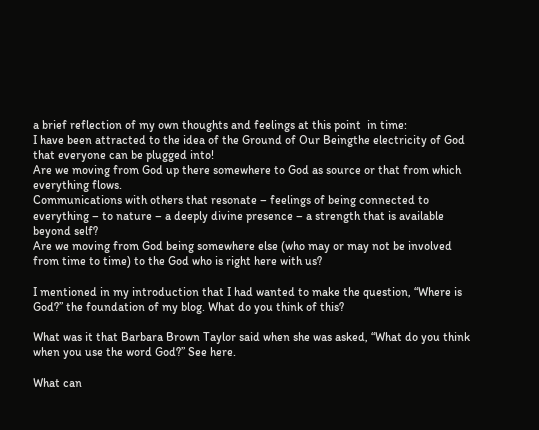a brief reflection of my own thoughts and feelings at this point  in time:
I have been attracted to the idea of the Ground of Our Beingthe electricity of God that everyone can be plugged into!
Are we moving from God up there somewhere to God as source or that from which everything flows.
Communications with others that resonate – feelings of being connected to everything – to nature – a deeply divine presence – a strength that is available beyond self?
Are we moving from God being somewhere else (who may or may not be involved from time to time) to the God who is right here with us?

I mentioned in my introduction that I had wanted to make the question, “Where is God?” the foundation of my blog. What do you think of this?

What was it that Barbara Brown Taylor said when she was asked, “What do you think when you use the word God?” See here.

What can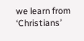we learn from ‘Christians’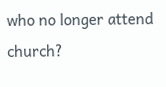who no longer attend church?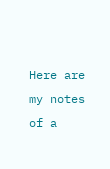Here are my notes of a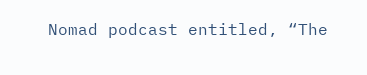Nomad podcast entitled, “The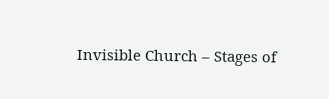Invisible Church – Stages of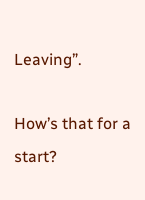Leaving”.

How’s that for a start?